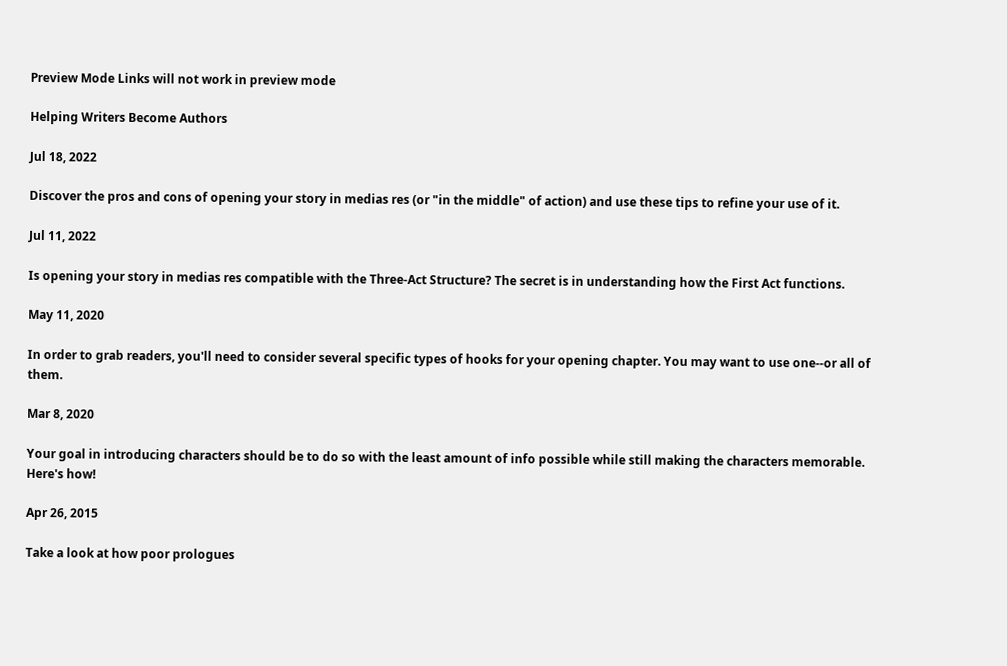Preview Mode Links will not work in preview mode

Helping Writers Become Authors

Jul 18, 2022

Discover the pros and cons of opening your story in medias res (or "in the middle" of action) and use these tips to refine your use of it.

Jul 11, 2022

Is opening your story in medias res compatible with the Three-Act Structure? The secret is in understanding how the First Act functions.

May 11, 2020

In order to grab readers, you'll need to consider several specific types of hooks for your opening chapter. You may want to use one--or all of them.

Mar 8, 2020

Your goal in introducing characters should be to do so with the least amount of info possible while still making the characters memorable. Here's how!

Apr 26, 2015

Take a look at how poor prologues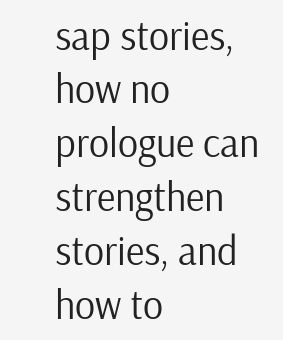sap stories, how no prologue can strengthen stories, and how to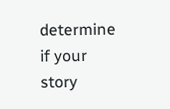determine if your story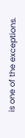is one of the exceptions.